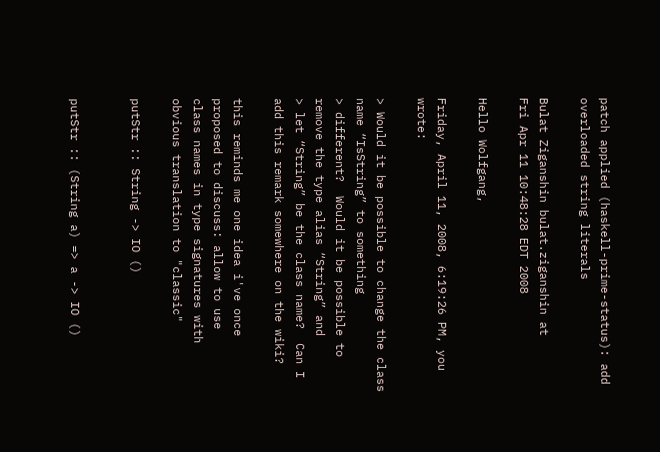patch applied (haskell-prime-status): add overloaded string literals

Bulat Ziganshin bulat.ziganshin at
Fri Apr 11 10:48:28 EDT 2008

Hello Wolfgang,

Friday, April 11, 2008, 6:19:26 PM, you wrote:

> Would it be possible to change the class name “IsString” to something
> different?  Would it be possible to remove the type alias “String” and
> let “String” be the class name?  Can I add this remark somewhere on the wiki?

this reminds me one idea i've once proposed to discuss: allow to use
class names in type signatures with obvious translation to "classic"

putStr :: String -> IO ()


putStr :: (String a) => a -> IO ()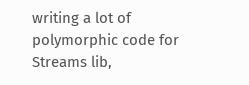writing a lot of polymorphic code for Streams lib,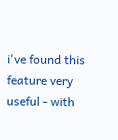i've found this
feature very useful - with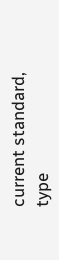current standard, type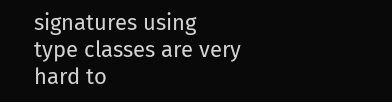signatures using
type classes are very hard to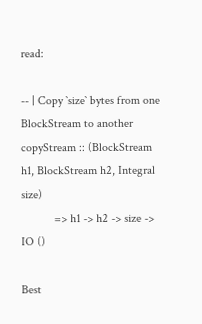read:

-- | Copy `size` bytes from one BlockStream to another
copyStream :: (BlockStream h1, BlockStream h2, Integral size)
           => h1 -> h2 -> size -> IO ()

Best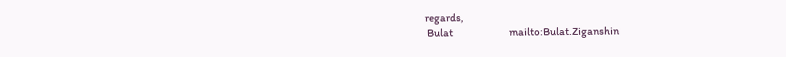regards,
 Bulat                            mailto:Bulat.Ziganshin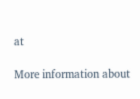at

More information about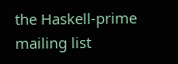the Haskell-prime mailing list